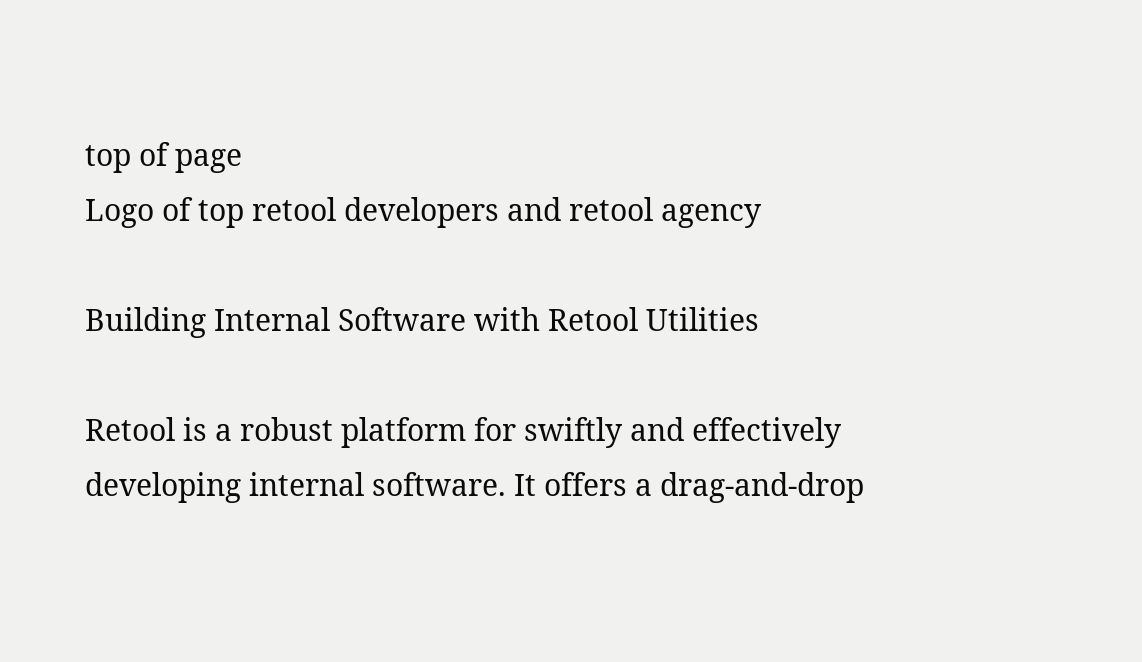top of page
Logo of top retool developers and retool agency

Building Internal Software with Retool Utilities

Retool is a robust platform for swiftly and effectively developing internal software. It offers a drag-and-drop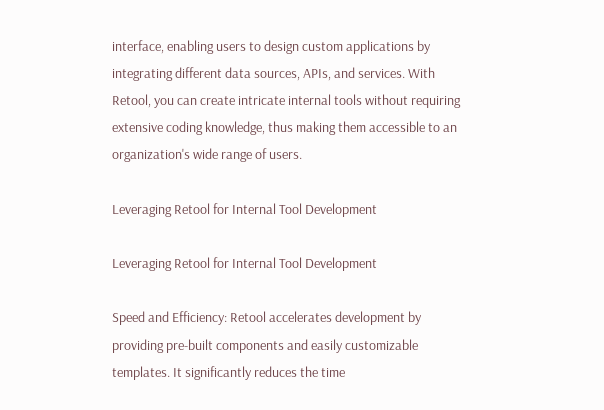interface, enabling users to design custom applications by integrating different data sources, APIs, and services. With Retool, you can create intricate internal tools without requiring extensive coding knowledge, thus making them accessible to an organization's wide range of users.

Leveraging Retool for Internal Tool Development

Leveraging Retool for Internal Tool Development

Speed and Efficiency: Retool accelerates development by providing pre-built components and easily customizable templates. It significantly reduces the time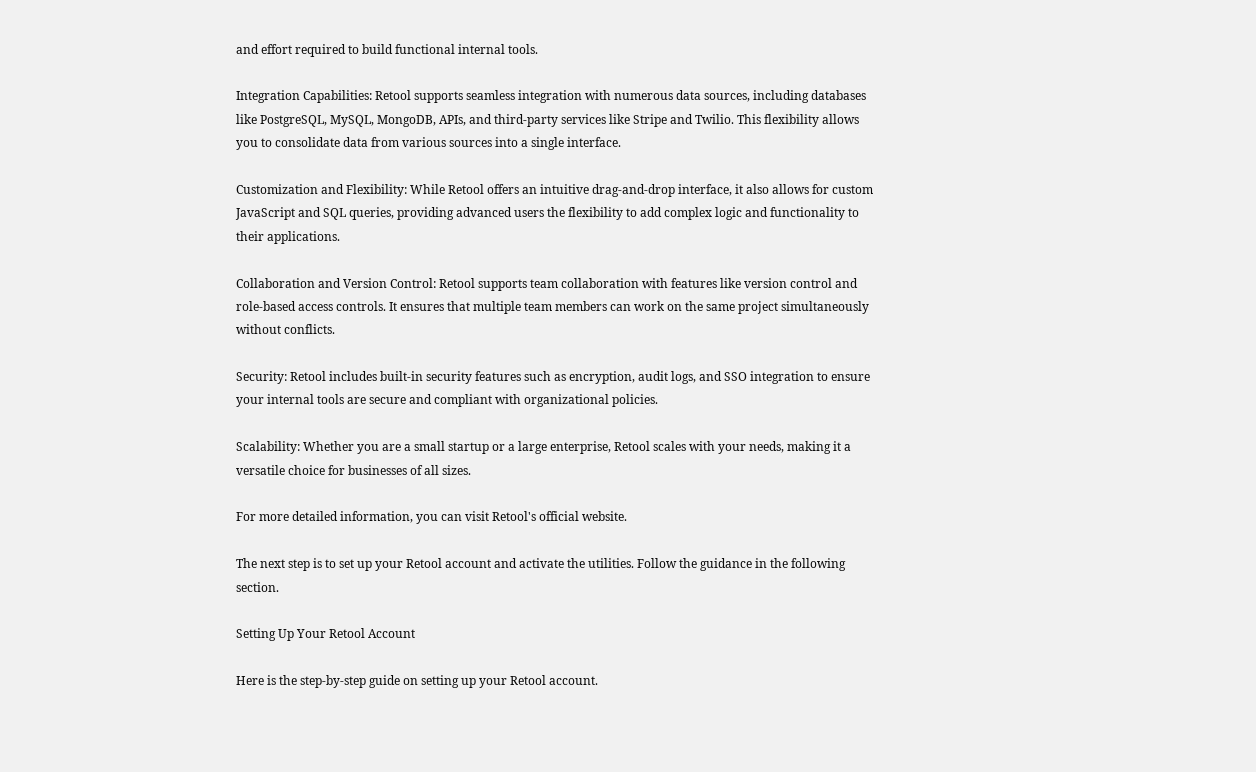and effort required to build functional internal tools.

Integration Capabilities: Retool supports seamless integration with numerous data sources, including databases like PostgreSQL, MySQL, MongoDB, APIs, and third-party services like Stripe and Twilio. This flexibility allows you to consolidate data from various sources into a single interface.

Customization and Flexibility: While Retool offers an intuitive drag-and-drop interface, it also allows for custom JavaScript and SQL queries, providing advanced users the flexibility to add complex logic and functionality to their applications.

Collaboration and Version Control: Retool supports team collaboration with features like version control and role-based access controls. It ensures that multiple team members can work on the same project simultaneously without conflicts.

Security: Retool includes built-in security features such as encryption, audit logs, and SSO integration to ensure your internal tools are secure and compliant with organizational policies.

Scalability: Whether you are a small startup or a large enterprise, Retool scales with your needs, making it a versatile choice for businesses of all sizes.

For more detailed information, you can visit Retool's official website.

The next step is to set up your Retool account and activate the utilities. Follow the guidance in the following section.

Setting Up Your Retool Account

Here is the step-by-step guide on setting up your Retool account.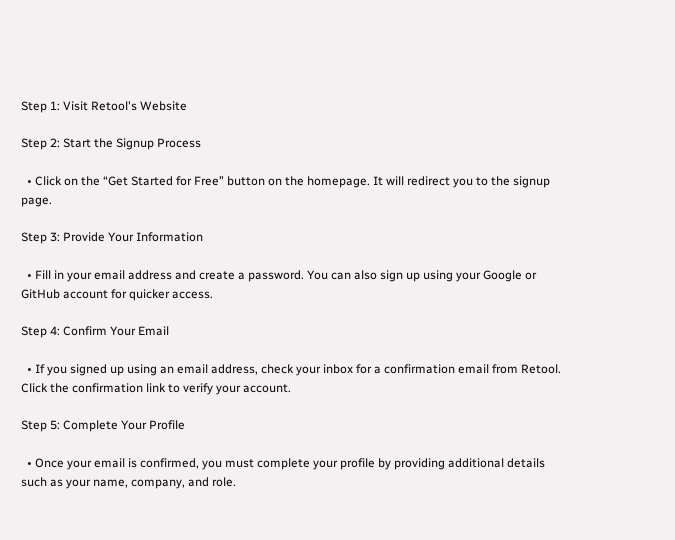Step 1: Visit Retool's Website

Step 2: Start the Signup Process

  • Click on the “Get Started for Free” button on the homepage. It will redirect you to the signup page.

Step 3: Provide Your Information

  • Fill in your email address and create a password. You can also sign up using your Google or GitHub account for quicker access.

Step 4: Confirm Your Email

  • If you signed up using an email address, check your inbox for a confirmation email from Retool. Click the confirmation link to verify your account.

Step 5: Complete Your Profile

  • Once your email is confirmed, you must complete your profile by providing additional details such as your name, company, and role.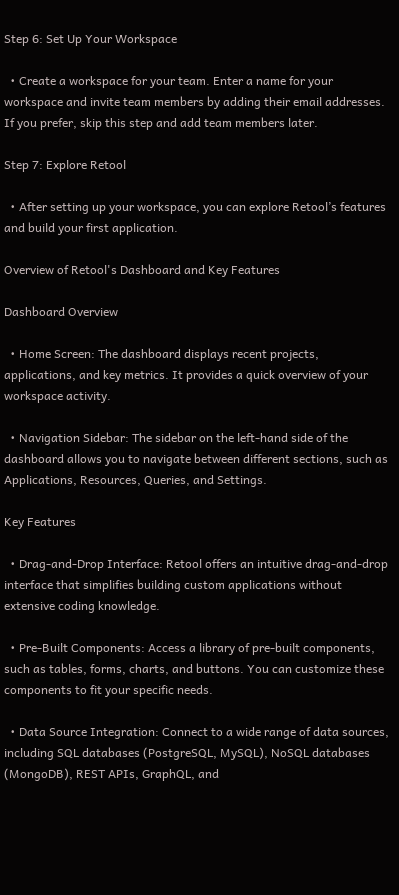Step 6: Set Up Your Workspace

  • Create a workspace for your team. Enter a name for your workspace and invite team members by adding their email addresses. If you prefer, skip this step and add team members later.

Step 7: Explore Retool

  • After setting up your workspace, you can explore Retool’s features and build your first application.

Overview of Retool's Dashboard and Key Features

Dashboard Overview

  • Home Screen: The dashboard displays recent projects, applications, and key metrics. It provides a quick overview of your workspace activity.

  • Navigation Sidebar: The sidebar on the left-hand side of the dashboard allows you to navigate between different sections, such as Applications, Resources, Queries, and Settings.

Key Features

  • Drag-and-Drop Interface: Retool offers an intuitive drag-and-drop interface that simplifies building custom applications without extensive coding knowledge.

  • Pre-Built Components: Access a library of pre-built components, such as tables, forms, charts, and buttons. You can customize these components to fit your specific needs.

  • Data Source Integration: Connect to a wide range of data sources, including SQL databases (PostgreSQL, MySQL), NoSQL databases (MongoDB), REST APIs, GraphQL, and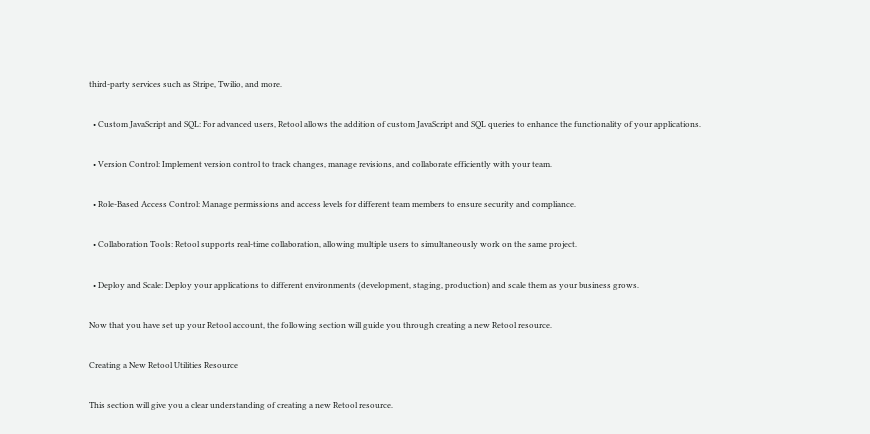third-party services such as Stripe, Twilio, and more.

  • Custom JavaScript and SQL: For advanced users, Retool allows the addition of custom JavaScript and SQL queries to enhance the functionality of your applications.

  • Version Control: Implement version control to track changes, manage revisions, and collaborate efficiently with your team.

  • Role-Based Access Control: Manage permissions and access levels for different team members to ensure security and compliance.

  • Collaboration Tools: Retool supports real-time collaboration, allowing multiple users to simultaneously work on the same project.

  • Deploy and Scale: Deploy your applications to different environments (development, staging, production) and scale them as your business grows.

Now that you have set up your Retool account, the following section will guide you through creating a new Retool resource.

Creating a New Retool Utilities Resource

This section will give you a clear understanding of creating a new Retool resource.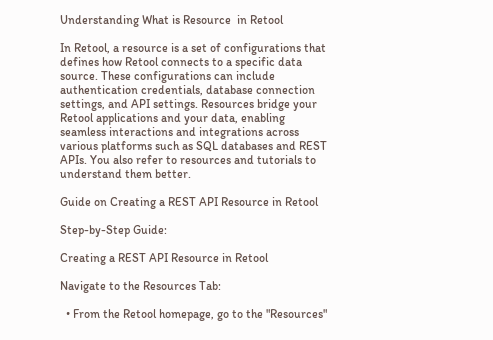Understanding What is Resource  in Retool

In Retool, a resource is a set of configurations that defines how Retool connects to a specific data source. These configurations can include authentication credentials, database connection settings, and API settings. Resources bridge your Retool applications and your data, enabling seamless interactions and integrations across various platforms such as SQL databases and REST APIs. You also refer to resources and tutorials to understand them better.

Guide on Creating a REST API Resource in Retool

Step-by-Step Guide:

Creating a REST API Resource in Retool

Navigate to the Resources Tab:

  • From the Retool homepage, go to the "Resources"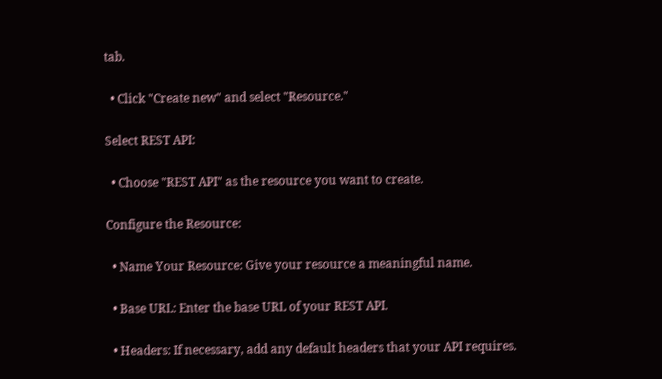tab.

  • Click "Create new" and select "Resource."

Select REST API:

  • Choose "REST API" as the resource you want to create.

Configure the Resource:

  • Name Your Resource: Give your resource a meaningful name.

  • Base URL: Enter the base URL of your REST API.

  • Headers: If necessary, add any default headers that your API requires.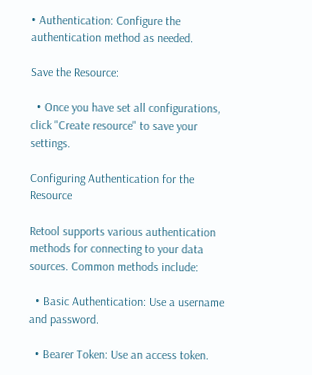• Authentication: Configure the authentication method as needed.

Save the Resource:

  • Once you have set all configurations, click "Create resource" to save your settings.

Configuring Authentication for the Resource

Retool supports various authentication methods for connecting to your data sources. Common methods include:

  • Basic Authentication: Use a username and password.

  • Bearer Token: Use an access token.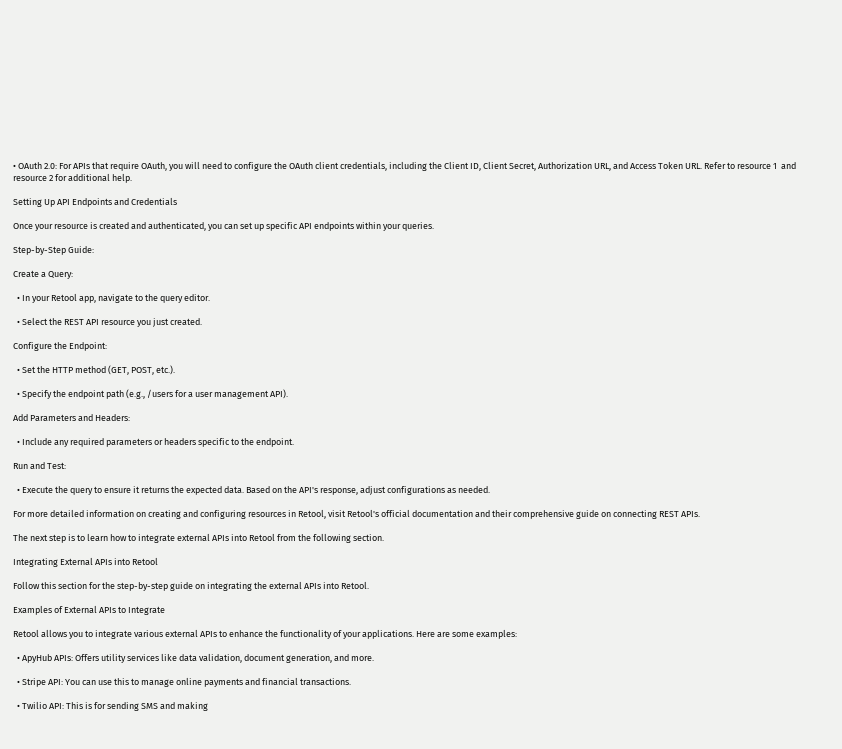• OAuth 2.0: For APIs that require OAuth, you will need to configure the OAuth client credentials, including the Client ID, Client Secret, Authorization URL, and Access Token URL. Refer to resource 1  and resource 2 for additional help.

Setting Up API Endpoints and Credentials

Once your resource is created and authenticated, you can set up specific API endpoints within your queries.

Step-by-Step Guide:

Create a Query:

  • In your Retool app, navigate to the query editor.

  • Select the REST API resource you just created.

Configure the Endpoint:

  • Set the HTTP method (GET, POST, etc.).

  • Specify the endpoint path (e.g., /users for a user management API).

Add Parameters and Headers:

  • Include any required parameters or headers specific to the endpoint.

Run and Test:

  • Execute the query to ensure it returns the expected data. Based on the API's response, adjust configurations as needed.

For more detailed information on creating and configuring resources in Retool, visit Retool's official documentation and their comprehensive guide on connecting REST APIs.

The next step is to learn how to integrate external APIs into Retool from the following section.

Integrating External APIs into Retool

Follow this section for the step-by-step guide on integrating the external APIs into Retool.

Examples of External APIs to Integrate

Retool allows you to integrate various external APIs to enhance the functionality of your applications. Here are some examples:

  • ApyHub APIs: Offers utility services like data validation, document generation, and more.

  • Stripe API: You can use this to manage online payments and financial transactions.

  • Twilio API: This is for sending SMS and making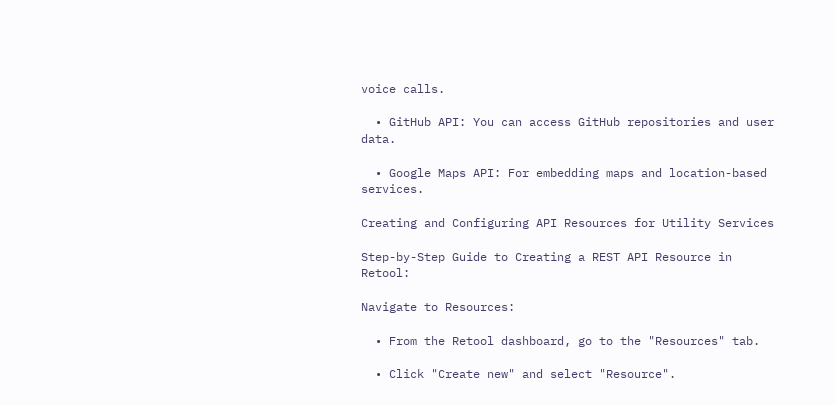voice calls.

  • GitHub API: You can access GitHub repositories and user data.

  • Google Maps API: For embedding maps and location-based services.

Creating and Configuring API Resources for Utility Services

Step-by-Step Guide to Creating a REST API Resource in Retool:

Navigate to Resources:

  • From the Retool dashboard, go to the "Resources" tab.

  • Click "Create new" and select "Resource".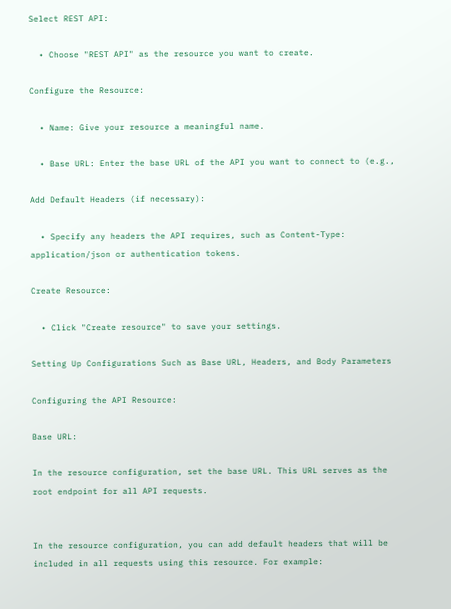Select REST API:

  • Choose "REST API" as the resource you want to create.

Configure the Resource:

  • Name: Give your resource a meaningful name.

  • Base URL: Enter the base URL of the API you want to connect to (e.g.,

Add Default Headers (if necessary):

  • Specify any headers the API requires, such as Content-Type: application/json or authentication tokens.

Create Resource:

  • Click "Create resource" to save your settings.

Setting Up Configurations Such as Base URL, Headers, and Body Parameters

Configuring the API Resource:

Base URL:

In the resource configuration, set the base URL. This URL serves as the root endpoint for all API requests.


In the resource configuration, you can add default headers that will be included in all requests using this resource. For example: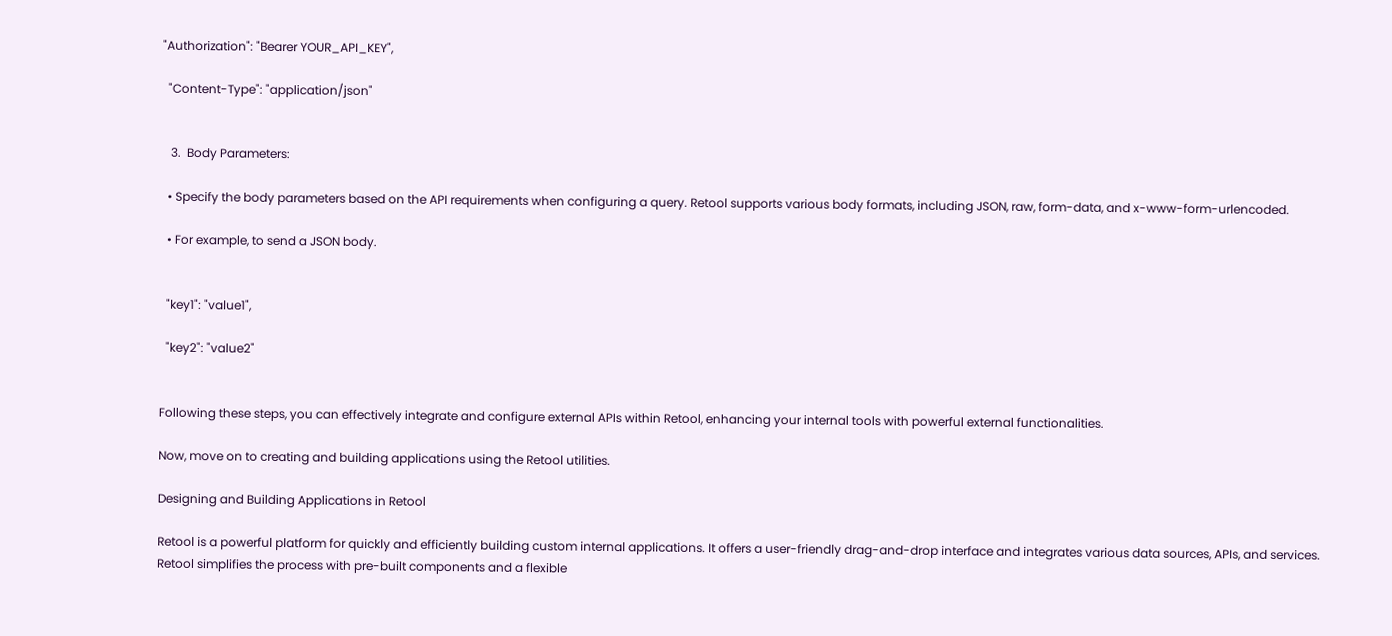"Authorization": "Bearer YOUR_API_KEY",

  "Content-Type": "application/json"


   3.  Body Parameters:

  • Specify the body parameters based on the API requirements when configuring a query. Retool supports various body formats, including JSON, raw, form-data, and x-www-form-urlencoded.

  • For example, to send a JSON body.


  "key1": "value1",

  "key2": "value2"


Following these steps, you can effectively integrate and configure external APIs within Retool, enhancing your internal tools with powerful external functionalities.

Now, move on to creating and building applications using the Retool utilities.

Designing and Building Applications in Retool

Retool is a powerful platform for quickly and efficiently building custom internal applications. It offers a user-friendly drag-and-drop interface and integrates various data sources, APIs, and services. Retool simplifies the process with pre-built components and a flexible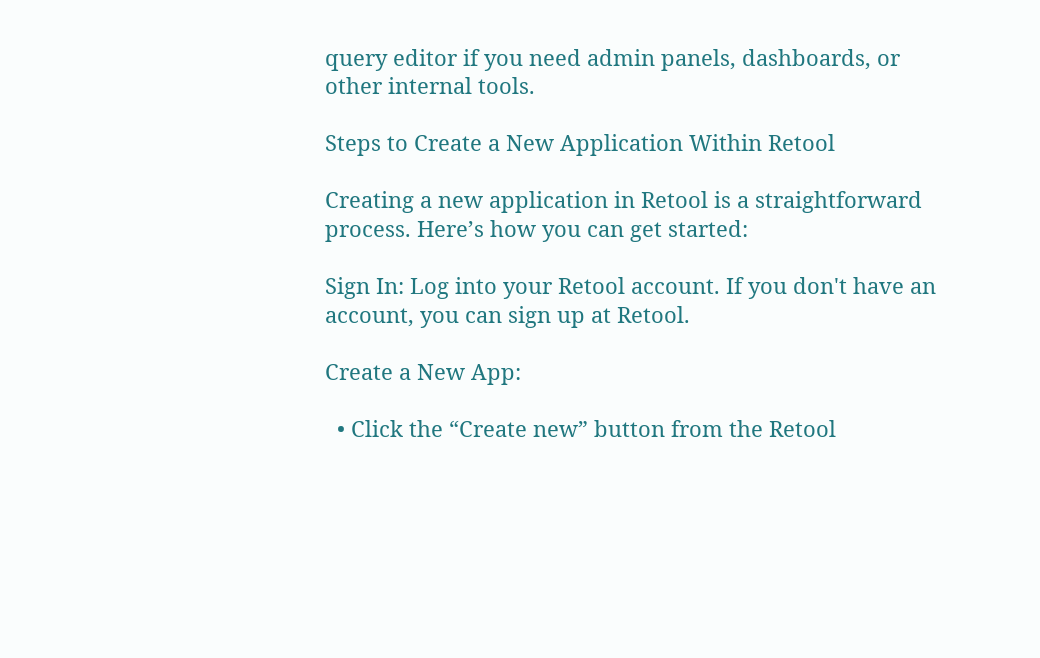query editor if you need admin panels, dashboards, or other internal tools.

Steps to Create a New Application Within Retool

Creating a new application in Retool is a straightforward process. Here’s how you can get started:

Sign In: Log into your Retool account. If you don't have an account, you can sign up at Retool.

Create a New App:

  • Click the “Create new” button from the Retool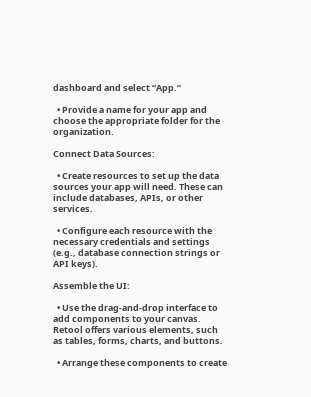dashboard and select “App.”

  • Provide a name for your app and choose the appropriate folder for the organization.

Connect Data Sources:

  • Create resources to set up the data sources your app will need. These can include databases, APIs, or other services.

  • Configure each resource with the necessary credentials and settings (e.g., database connection strings or API keys).

Assemble the UI:

  • Use the drag-and-drop interface to add components to your canvas. Retool offers various elements, such as tables, forms, charts, and buttons.

  • Arrange these components to create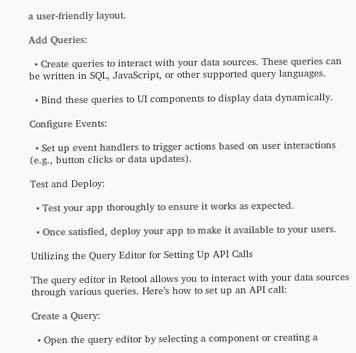a user-friendly layout.

Add Queries:

  • Create queries to interact with your data sources. These queries can be written in SQL, JavaScript, or other supported query languages.

  • Bind these queries to UI components to display data dynamically.

Configure Events:

  • Set up event handlers to trigger actions based on user interactions (e.g., button clicks or data updates).

Test and Deploy:

  • Test your app thoroughly to ensure it works as expected.

  • Once satisfied, deploy your app to make it available to your users.

Utilizing the Query Editor for Setting Up API Calls

The query editor in Retool allows you to interact with your data sources through various queries. Here’s how to set up an API call:

Create a Query:

  • Open the query editor by selecting a component or creating a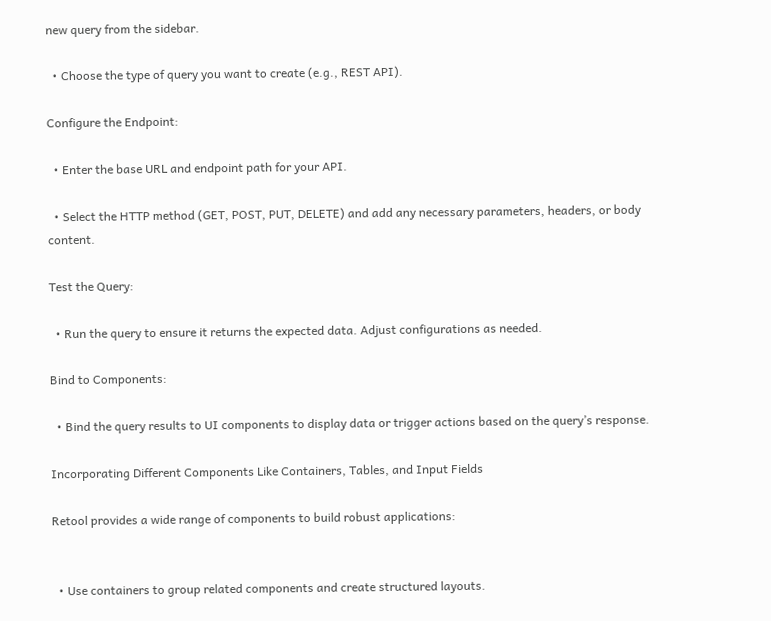new query from the sidebar.

  • Choose the type of query you want to create (e.g., REST API).

Configure the Endpoint:

  • Enter the base URL and endpoint path for your API.

  • Select the HTTP method (GET, POST, PUT, DELETE) and add any necessary parameters, headers, or body content.

Test the Query:

  • Run the query to ensure it returns the expected data. Adjust configurations as needed.

Bind to Components:

  • Bind the query results to UI components to display data or trigger actions based on the query’s response.

Incorporating Different Components Like Containers, Tables, and Input Fields

Retool provides a wide range of components to build robust applications:


  • Use containers to group related components and create structured layouts.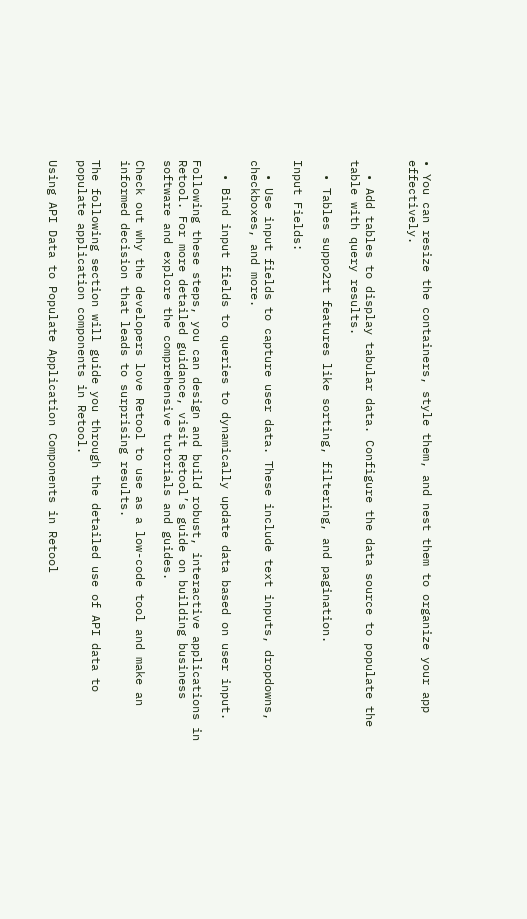• You can resize the containers, style them, and nest them to organize your app effectively.


  • Add tables to display tabular data. Configure the data source to populate the table with query results.

  • Tables suppo2rt features like sorting, filtering, and pagination.

Input Fields:

  • Use input fields to capture user data. These include text inputs, dropdowns, checkboxes, and more.

  • Bind input fields to queries to dynamically update data based on user input.

Following these steps, you can design and build robust, interactive applications in Retool. For more detailed guidance, visit Retool’s guide on building business software and explore the comprehensive tutorials and guides.

Check out why the developers love Retool to use as a low-code tool and make an informed decision that leads to surprising results.

The following section will guide you through the detailed use of API data to populate application components in Retool.

Using API Data to Populate Application Components in Retool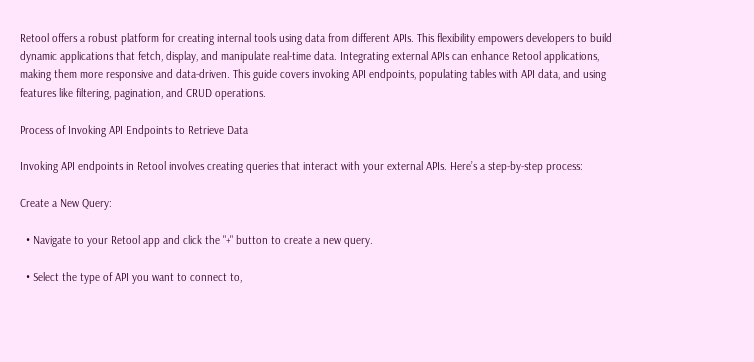Retool offers a robust platform for creating internal tools using data from different APIs. This flexibility empowers developers to build dynamic applications that fetch, display, and manipulate real-time data. Integrating external APIs can enhance Retool applications, making them more responsive and data-driven. This guide covers invoking API endpoints, populating tables with API data, and using features like filtering, pagination, and CRUD operations.

Process of Invoking API Endpoints to Retrieve Data

Invoking API endpoints in Retool involves creating queries that interact with your external APIs. Here’s a step-by-step process:

Create a New Query:

  • Navigate to your Retool app and click the "+" button to create a new query.

  • Select the type of API you want to connect to,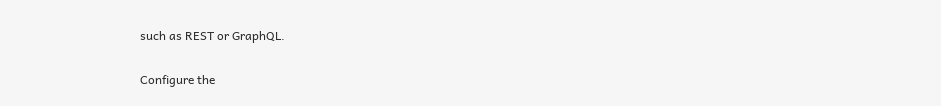such as REST or GraphQL.

Configure the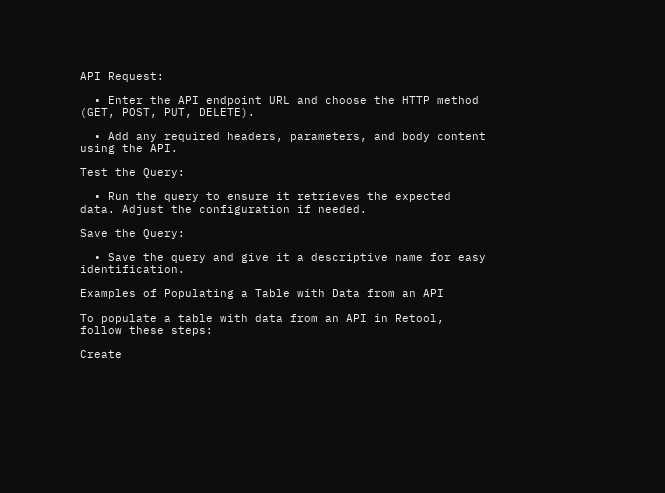API Request:

  • Enter the API endpoint URL and choose the HTTP method (GET, POST, PUT, DELETE).

  • Add any required headers, parameters, and body content using the API.

Test the Query:

  • Run the query to ensure it retrieves the expected data. Adjust the configuration if needed.

Save the Query:

  • Save the query and give it a descriptive name for easy identification.

Examples of Populating a Table with Data from an API

To populate a table with data from an API in Retool, follow these steps:

Create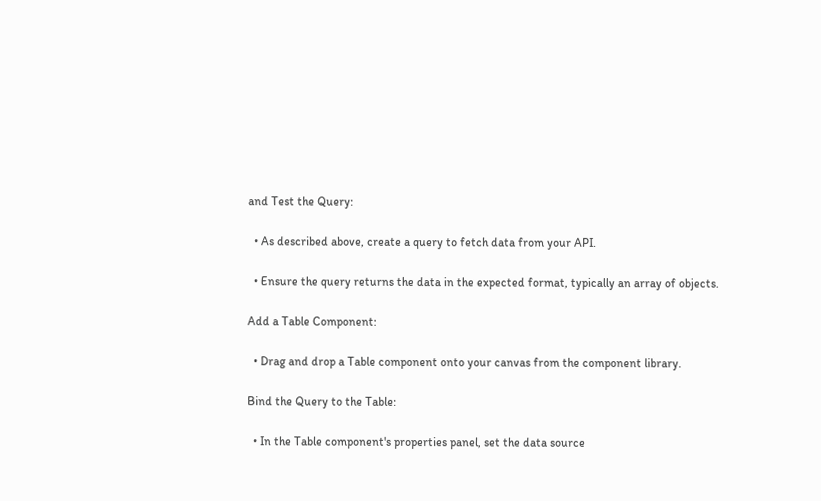and Test the Query:

  • As described above, create a query to fetch data from your API.

  • Ensure the query returns the data in the expected format, typically an array of objects.

Add a Table Component:

  • Drag and drop a Table component onto your canvas from the component library.

Bind the Query to the Table:

  • In the Table component's properties panel, set the data source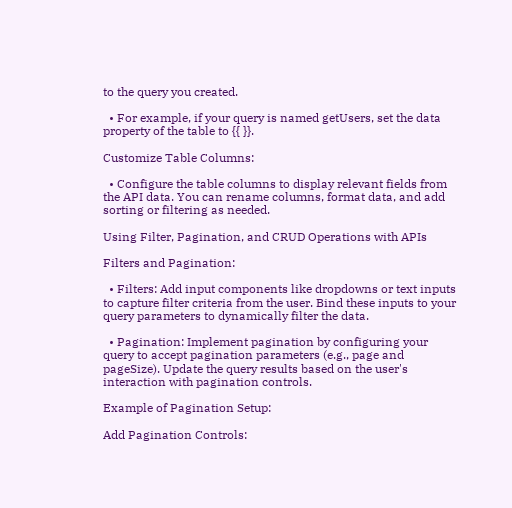to the query you created.

  • For example, if your query is named getUsers, set the data property of the table to {{ }}.

Customize Table Columns:

  • Configure the table columns to display relevant fields from the API data. You can rename columns, format data, and add sorting or filtering as needed.

Using Filter, Pagination, and CRUD Operations with APIs

Filters and Pagination:

  • Filters: Add input components like dropdowns or text inputs to capture filter criteria from the user. Bind these inputs to your query parameters to dynamically filter the data.

  • Pagination: Implement pagination by configuring your query to accept pagination parameters (e.g., page and pageSize). Update the query results based on the user's interaction with pagination controls.

Example of Pagination Setup:

Add Pagination Controls: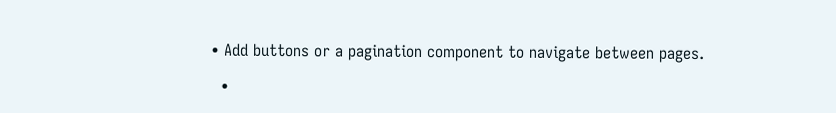• Add buttons or a pagination component to navigate between pages.

  •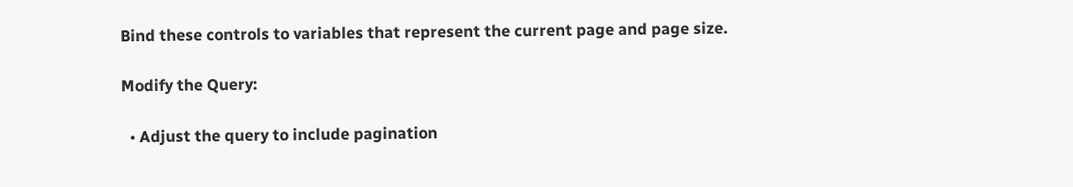Bind these controls to variables that represent the current page and page size.

Modify the Query:

  • Adjust the query to include pagination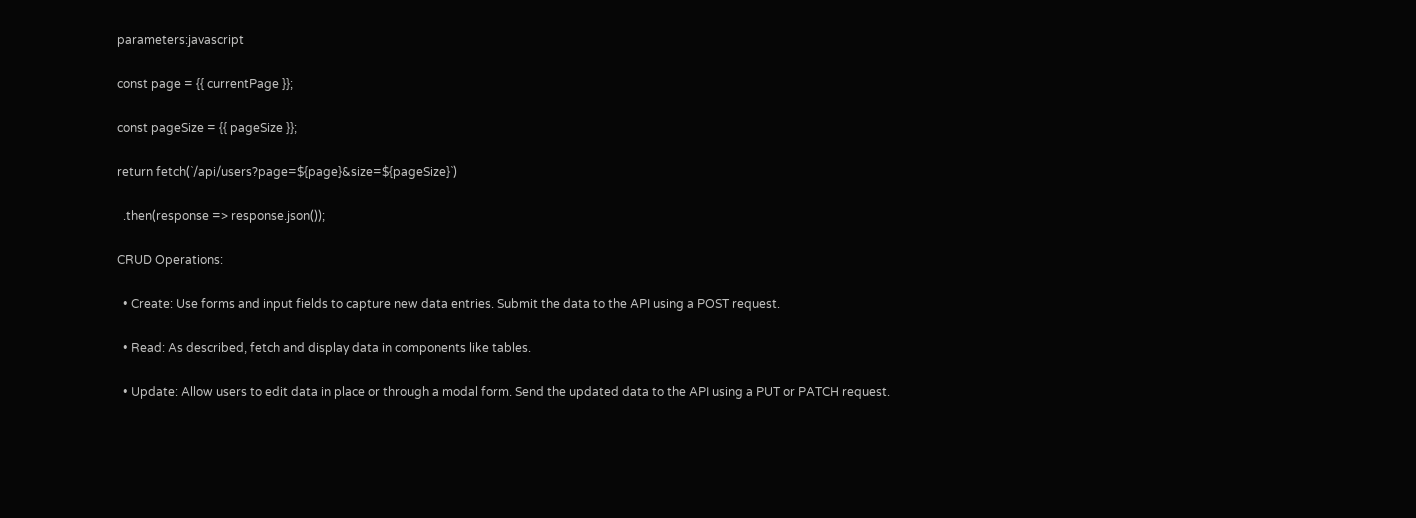parameters:javascript

const page = {{ currentPage }};

const pageSize = {{ pageSize }};

return fetch(`/api/users?page=${page}&size=${pageSize}`)

  .then(response => response.json());

CRUD Operations:

  • Create: Use forms and input fields to capture new data entries. Submit the data to the API using a POST request.

  • Read: As described, fetch and display data in components like tables.

  • Update: Allow users to edit data in place or through a modal form. Send the updated data to the API using a PUT or PATCH request.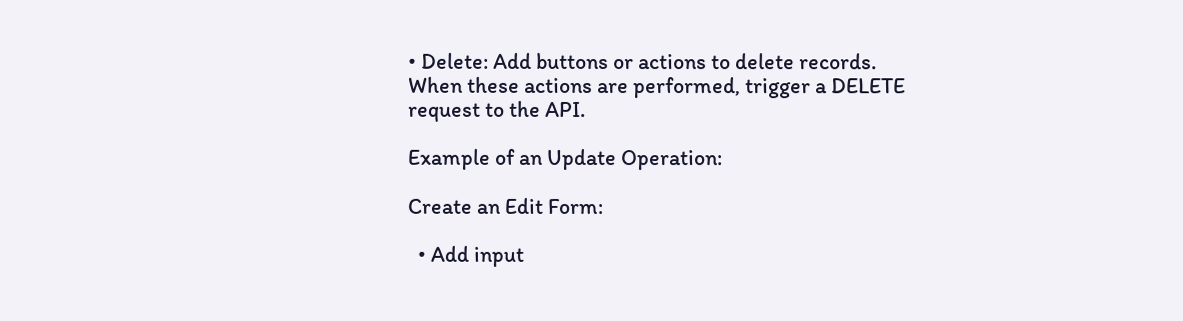• Delete: Add buttons or actions to delete records. When these actions are performed, trigger a DELETE request to the API.

Example of an Update Operation:

Create an Edit Form:

  • Add input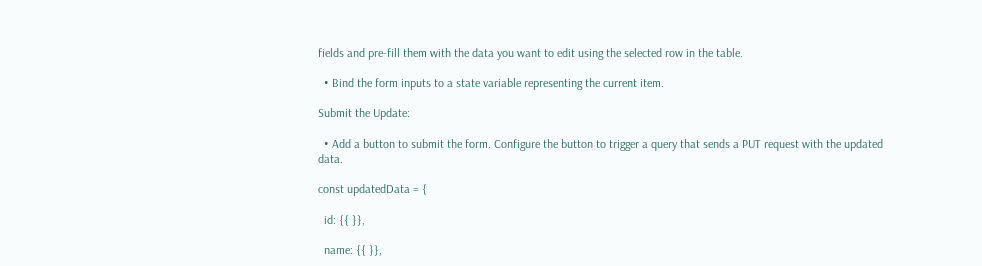fields and pre-fill them with the data you want to edit using the selected row in the table.

  • Bind the form inputs to a state variable representing the current item.

Submit the Update:

  • Add a button to submit the form. Configure the button to trigger a query that sends a PUT request with the updated data.

const updatedData = {

  id: {{ }},

  name: {{ }},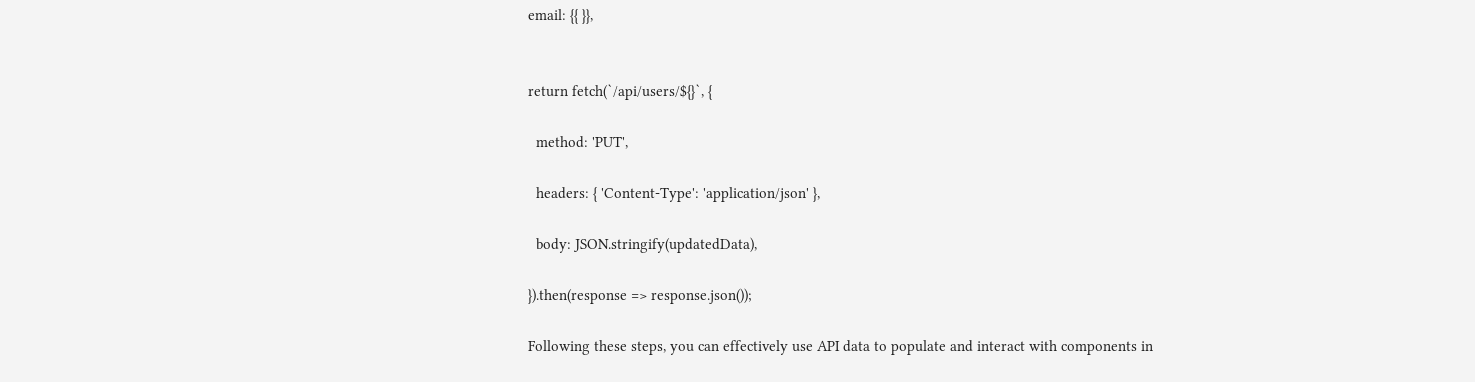email: {{ }},


return fetch(`/api/users/${}`, {

  method: 'PUT',

  headers: { 'Content-Type': 'application/json' },

  body: JSON.stringify(updatedData),

}).then(response => response.json());

Following these steps, you can effectively use API data to populate and interact with components in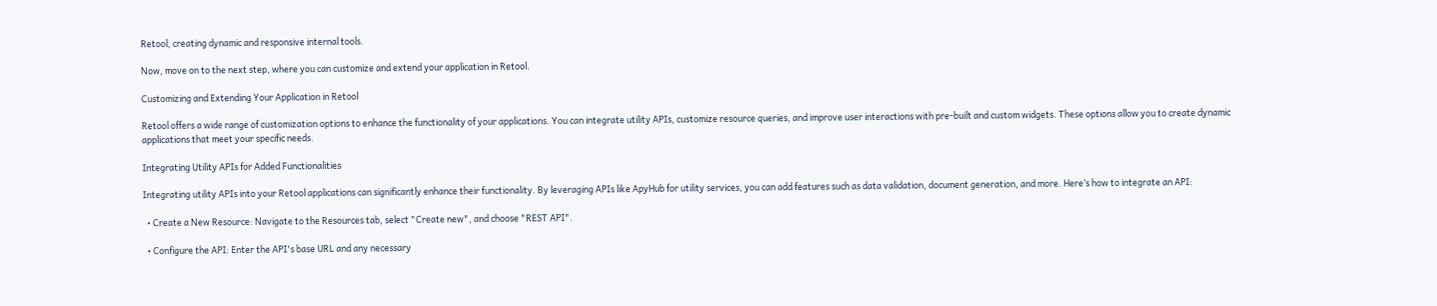Retool, creating dynamic and responsive internal tools.

Now, move on to the next step, where you can customize and extend your application in Retool.

Customizing and Extending Your Application in Retool

Retool offers a wide range of customization options to enhance the functionality of your applications. You can integrate utility APIs, customize resource queries, and improve user interactions with pre-built and custom widgets. These options allow you to create dynamic applications that meet your specific needs.

Integrating Utility APIs for Added Functionalities

Integrating utility APIs into your Retool applications can significantly enhance their functionality. By leveraging APIs like ApyHub for utility services, you can add features such as data validation, document generation, and more. Here’s how to integrate an API:

  • Create a New Resource: Navigate to the Resources tab, select "Create new", and choose "REST API".

  • Configure the API: Enter the API's base URL and any necessary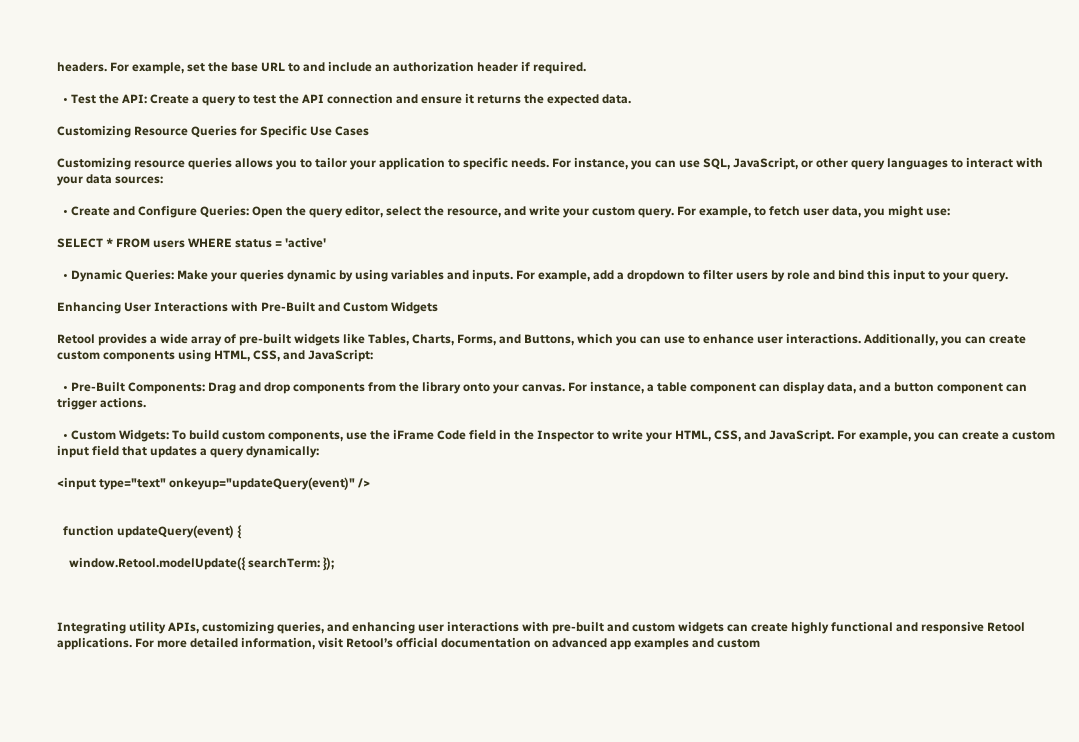headers. For example, set the base URL to and include an authorization header if required.

  • Test the API: Create a query to test the API connection and ensure it returns the expected data.

Customizing Resource Queries for Specific Use Cases

Customizing resource queries allows you to tailor your application to specific needs. For instance, you can use SQL, JavaScript, or other query languages to interact with your data sources:

  • Create and Configure Queries: Open the query editor, select the resource, and write your custom query. For example, to fetch user data, you might use:

SELECT * FROM users WHERE status = 'active'

  • Dynamic Queries: Make your queries dynamic by using variables and inputs. For example, add a dropdown to filter users by role and bind this input to your query.

Enhancing User Interactions with Pre-Built and Custom Widgets

Retool provides a wide array of pre-built widgets like Tables, Charts, Forms, and Buttons, which you can use to enhance user interactions. Additionally, you can create custom components using HTML, CSS, and JavaScript:

  • Pre-Built Components: Drag and drop components from the library onto your canvas. For instance, a table component can display data, and a button component can trigger actions.

  • Custom Widgets: To build custom components, use the iFrame Code field in the Inspector to write your HTML, CSS, and JavaScript. For example, you can create a custom input field that updates a query dynamically:

<input type="text" onkeyup="updateQuery(event)" />


  function updateQuery(event) {

    window.Retool.modelUpdate({ searchTerm: });



Integrating utility APIs, customizing queries, and enhancing user interactions with pre-built and custom widgets can create highly functional and responsive Retool applications. For more detailed information, visit Retool’s official documentation on advanced app examples and custom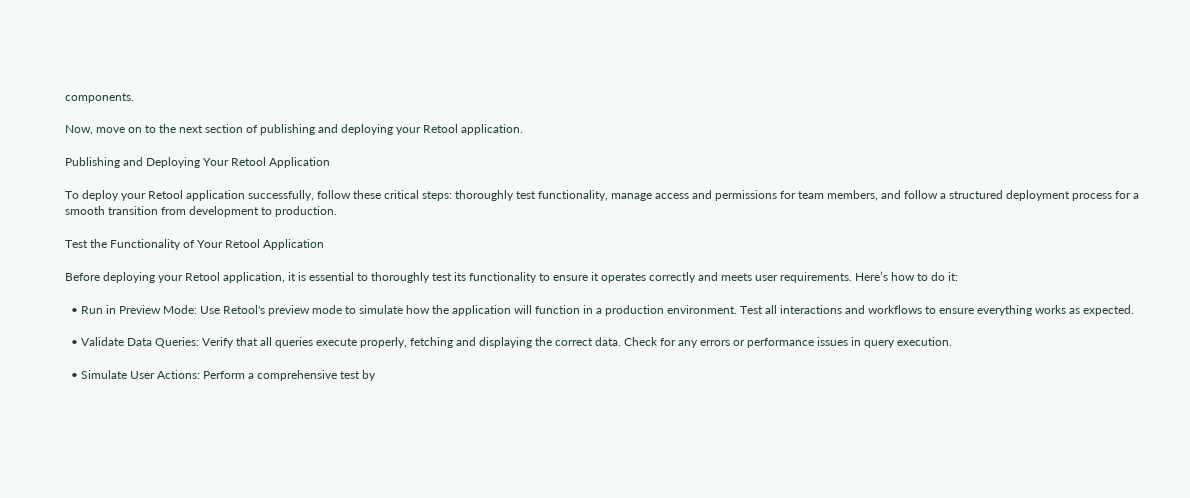components.

Now, move on to the next section of publishing and deploying your Retool application.

Publishing and Deploying Your Retool Application

To deploy your Retool application successfully, follow these critical steps: thoroughly test functionality, manage access and permissions for team members, and follow a structured deployment process for a smooth transition from development to production.

Test the Functionality of Your Retool Application

Before deploying your Retool application, it is essential to thoroughly test its functionality to ensure it operates correctly and meets user requirements. Here’s how to do it:

  • Run in Preview Mode: Use Retool's preview mode to simulate how the application will function in a production environment. Test all interactions and workflows to ensure everything works as expected.

  • Validate Data Queries: Verify that all queries execute properly, fetching and displaying the correct data. Check for any errors or performance issues in query execution.

  • Simulate User Actions: Perform a comprehensive test by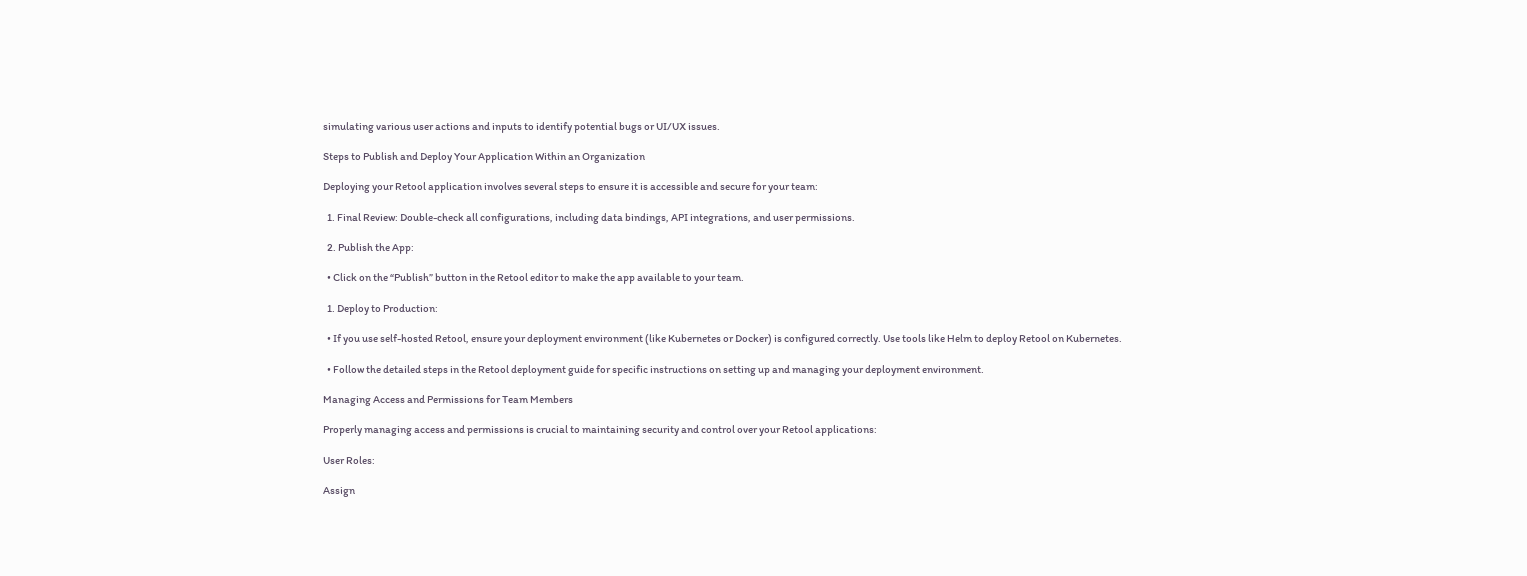simulating various user actions and inputs to identify potential bugs or UI/UX issues.

Steps to Publish and Deploy Your Application Within an Organization

Deploying your Retool application involves several steps to ensure it is accessible and secure for your team:

  1. Final Review: Double-check all configurations, including data bindings, API integrations, and user permissions.

  2. Publish the App:

  • Click on the “Publish” button in the Retool editor to make the app available to your team.

  1. Deploy to Production:

  • If you use self-hosted Retool, ensure your deployment environment (like Kubernetes or Docker) is configured correctly. Use tools like Helm to deploy Retool on Kubernetes.

  • Follow the detailed steps in the Retool deployment guide for specific instructions on setting up and managing your deployment environment.

Managing Access and Permissions for Team Members

Properly managing access and permissions is crucial to maintaining security and control over your Retool applications:

User Roles:

Assign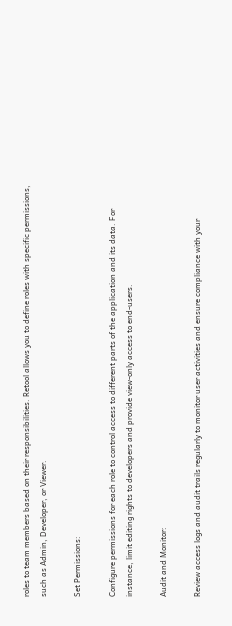roles to team members based on their responsibilities. Retool allows you to define roles with specific permissions, such as Admin, Developer, or Viewer.

Set Permissions:

Configure permissions for each role to control access to different parts of the application and its data. For instance, limit editing rights to developers and provide view-only access to end-users.

Audit and Monitor:

Review access logs and audit trails regularly to monitor user activities and ensure compliance with your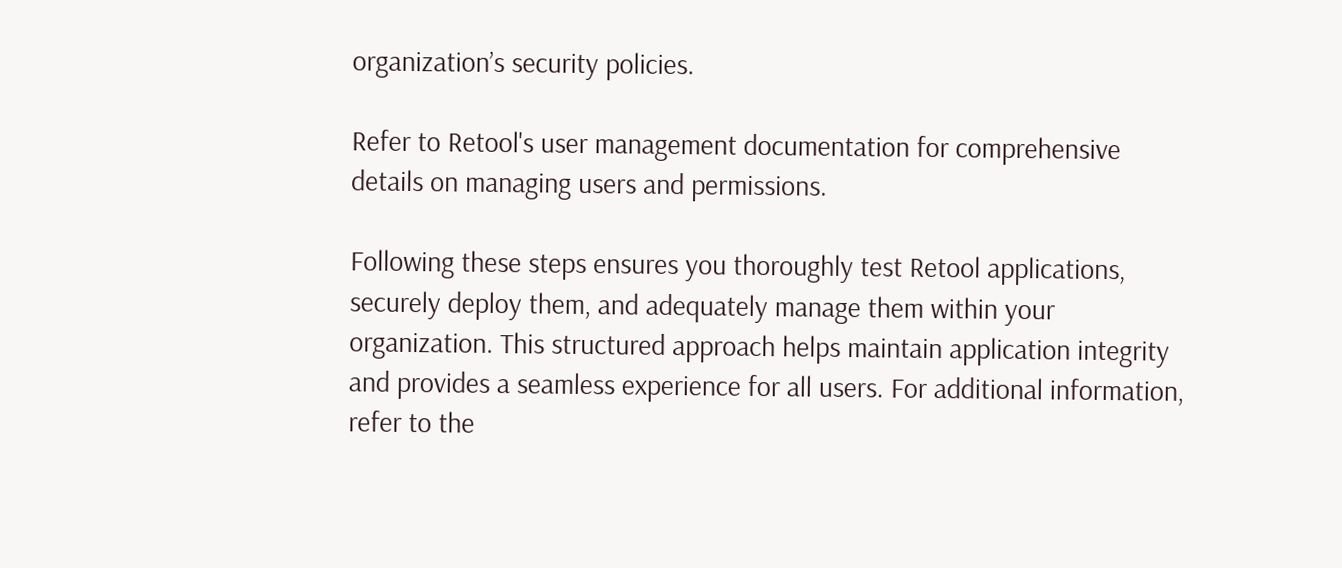organization’s security policies.

Refer to Retool's user management documentation for comprehensive details on managing users and permissions.

Following these steps ensures you thoroughly test Retool applications, securely deploy them, and adequately manage them within your organization. This structured approach helps maintain application integrity and provides a seamless experience for all users. For additional information, refer to the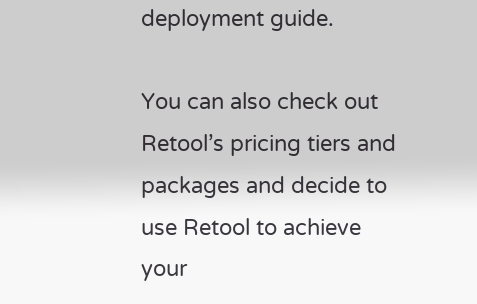deployment guide.

You can also check out Retool’s pricing tiers and packages and decide to use Retool to achieve your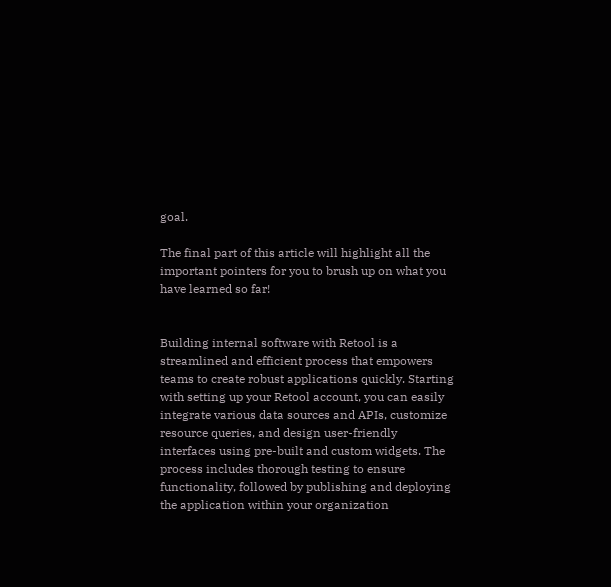goal.

The final part of this article will highlight all the important pointers for you to brush up on what you have learned so far!


Building internal software with Retool is a streamlined and efficient process that empowers teams to create robust applications quickly. Starting with setting up your Retool account, you can easily integrate various data sources and APIs, customize resource queries, and design user-friendly interfaces using pre-built and custom widgets. The process includes thorough testing to ensure functionality, followed by publishing and deploying the application within your organization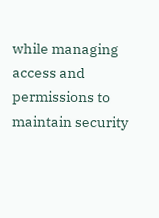while managing access and permissions to maintain security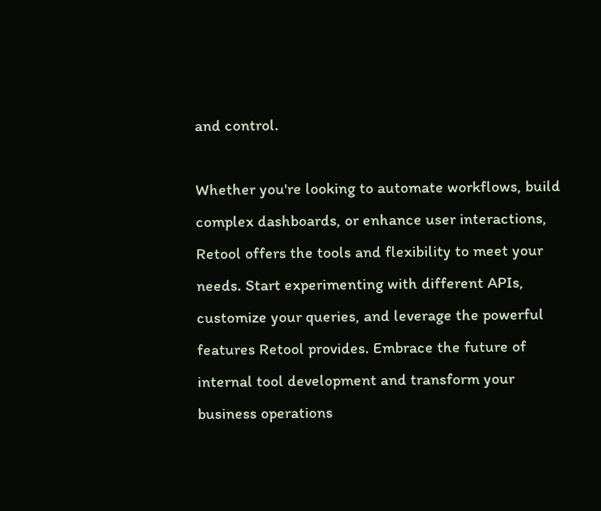and control.

Whether you're looking to automate workflows, build complex dashboards, or enhance user interactions, Retool offers the tools and flexibility to meet your needs. Start experimenting with different APIs, customize your queries, and leverage the powerful features Retool provides. Embrace the future of internal tool development and transform your business operations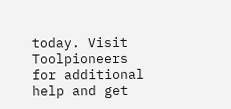today. Visit Toolpioneers for additional help and get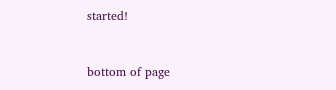started!


bottom of page